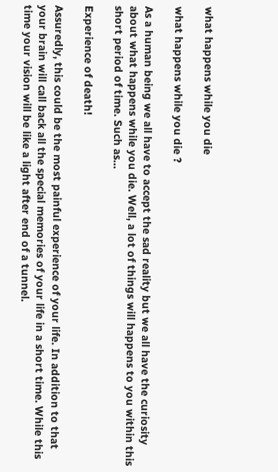what happens while you die

what happens while you die ?

As a human being we all have to accept the sad reality but we all have the curiosity about what happens while you die. Well, a lot of things will happens to you within this short period of time. Such as…

Experience of death!

Assuredly, this could be the most painful experience of your life. In addition to that your brain will call back all the special memories of your life in a short time. While this time your vision will be like a light after end of a tunnel.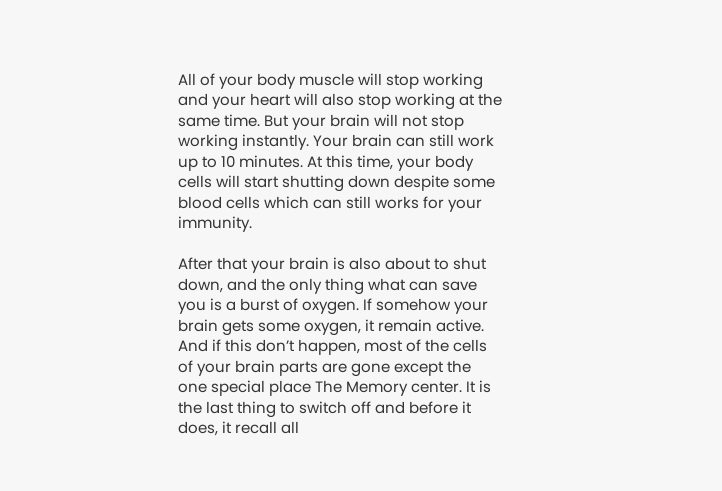All of your body muscle will stop working and your heart will also stop working at the same time. But your brain will not stop working instantly. Your brain can still work up to 10 minutes. At this time, your body cells will start shutting down despite some blood cells which can still works for your immunity.

After that your brain is also about to shut down, and the only thing what can save you is a burst of oxygen. If somehow your brain gets some oxygen, it remain active. And if this don’t happen, most of the cells of your brain parts are gone except the one special place The Memory center. It is the last thing to switch off and before it does, it recall all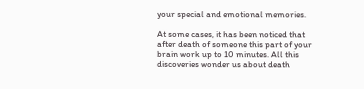your special and emotional memories.

At some cases, it has been noticed that after death of someone this part of your brain work up to 10 minutes. All this discoveries wonder us about death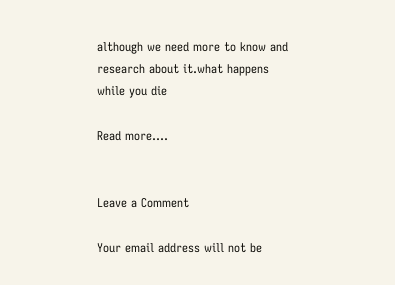although we need more to know and research about it.what happens while you die

Read more….


Leave a Comment

Your email address will not be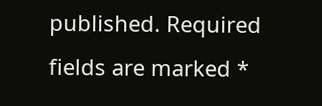published. Required fields are marked *